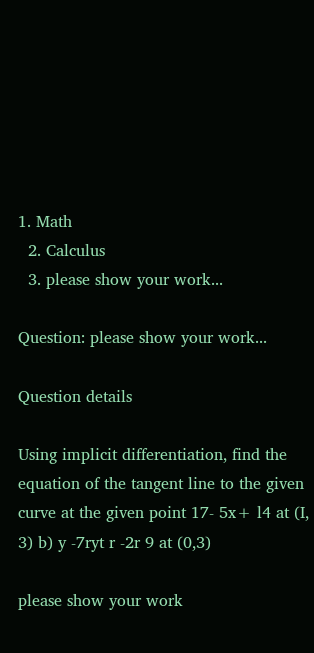1. Math
  2. Calculus
  3. please show your work...

Question: please show your work...

Question details

Using implicit differentiation, find the equation of the tangent line to the given curve at the given point 17- 5x+ l4 at (I, 3) b) y -7ryt r -2r 9 at (0,3)

please show your work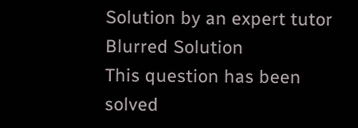Solution by an expert tutor
Blurred Solution
This question has been solved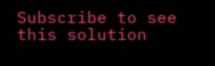Subscribe to see this solution